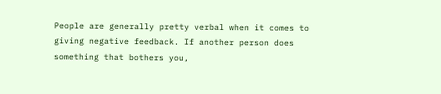People are generally pretty verbal when it comes to giving negative feedback. If another person does something that bothers you,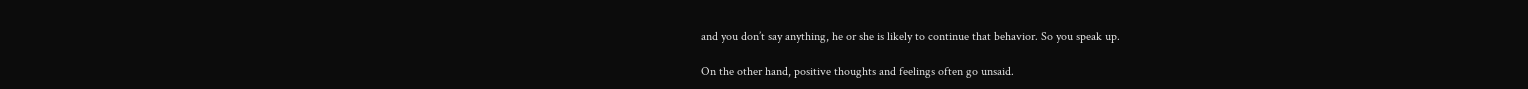and you don’t say anything, he or she is likely to continue that behavior. So you speak up.

On the other hand, positive thoughts and feelings often go unsaid.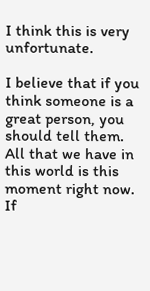I think this is very unfortunate.

I believe that if you think someone is a great person, you should tell them. All that we have in this world is this moment right now. If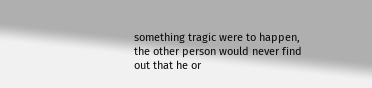something tragic were to happen, the other person would never find out that he or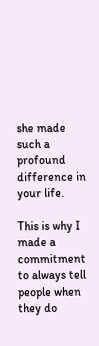she made such a profound difference in your life.

This is why I made a commitment to always tell people when they do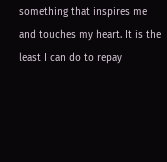something that inspires me and touches my heart. It is the least I can do to repay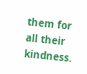them for all their kindness.